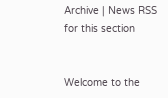Archive | News RSS for this section


Welcome to the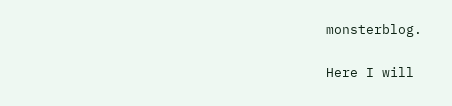monsterblog.

Here I will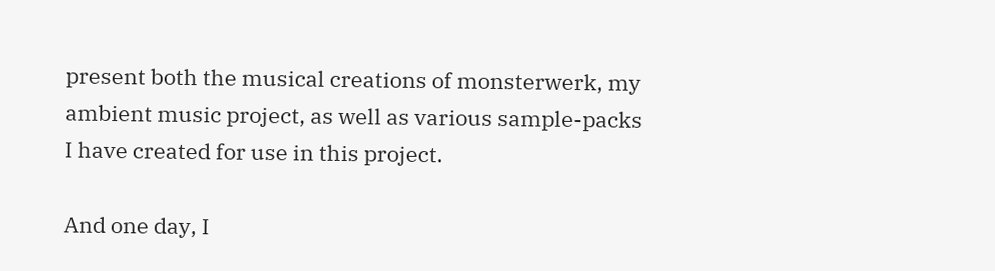present both the musical creations of monsterwerk, my ambient music project, as well as various sample-packs I have created for use in this project.

And one day, I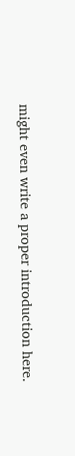might even write a proper introduction here.